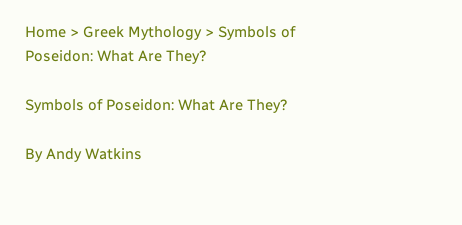Home > Greek Mythology > Symbols of Poseidon: What Are They?

Symbols of Poseidon: What Are They?

By Andy Watkins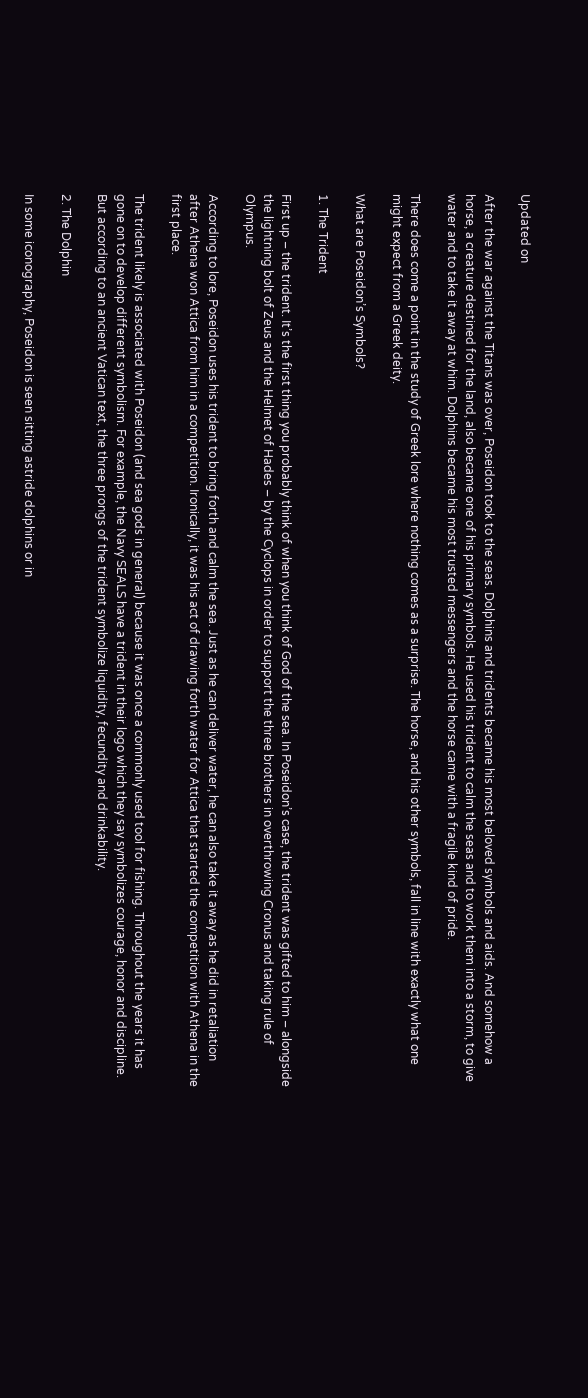Updated on

After the war against the Titans was over, Poseidon took to the seas. Dolphins and tridents became his most beloved symbols and aids. And somehow a horse, a creature destined for the land, also became one of his primary symbols. He used his trident to calm the seas and to work them into a storm, to give water and to take it away at whim. Dolphins became his most trusted messengers and the horse came with a fragile kind of pride.

There does come a point in the study of Greek lore where nothing comes as a surprise. The horse, and his other symbols, fall in line with exactly what one might expect from a Greek deity.

What are Poseidon’s Symbols?

1. The Trident

First up – the trident. It’s the first thing you probably think of when you think of God of the sea. In Poseidon’s case, the trident was gifted to him – alongside the lightning bolt of Zeus and the Helmet of Hades – by the Cyclops in order to support the three brothers in overthrowing Cronus and taking rule of Olympus.

According to lore, Poseidon uses his trident to bring forth and calm the sea. Just as he can deliver water, he can also take it away as he did in retaliation after Athena won Attica from him in a competition. Ironically, it was his act of drawing forth water for Attica that started the competition with Athena in the first place.

The trident likely is associated with Poseidon (and sea gods in general) because it was once a commonly used tool for fishing. Throughout the years it has gone on to develop different symbolism. For example, the Navy SEALS have a trident in their logo which they say symbolizes courage, honor and discipline. But according to an ancient Vatican text, the three prongs of the trident symbolize liquidity, fecundity and drinkability.

2. The Dolphin

In some iconography, Poseidon is seen sitting astride dolphins or in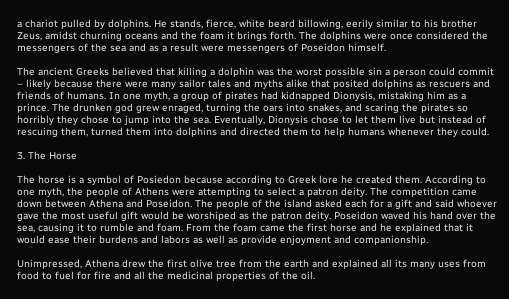a chariot pulled by dolphins. He stands, fierce, white beard billowing, eerily similar to his brother Zeus, amidst churning oceans and the foam it brings forth. The dolphins were once considered the messengers of the sea and as a result were messengers of Poseidon himself.

The ancient Greeks believed that killing a dolphin was the worst possible sin a person could commit – likely because there were many sailor tales and myths alike that posited dolphins as rescuers and friends of humans. In one myth, a group of pirates had kidnapped Dionysis, mistaking him as a prince. The drunken god grew enraged, turning the oars into snakes, and scaring the pirates so horribly they chose to jump into the sea. Eventually, Dionysis chose to let them live but instead of rescuing them, turned them into dolphins and directed them to help humans whenever they could.

3. The Horse

The horse is a symbol of Posiedon because according to Greek lore he created them. According to one myth, the people of Athens were attempting to select a patron deity. The competition came down between Athena and Poseidon. The people of the island asked each for a gift and said whoever gave the most useful gift would be worshiped as the patron deity. Poseidon waved his hand over the sea, causing it to rumble and foam. From the foam came the first horse and he explained that it would ease their burdens and labors as well as provide enjoyment and companionship.

Unimpressed, Athena drew the first olive tree from the earth and explained all its many uses from food to fuel for fire and all the medicinal properties of the oil.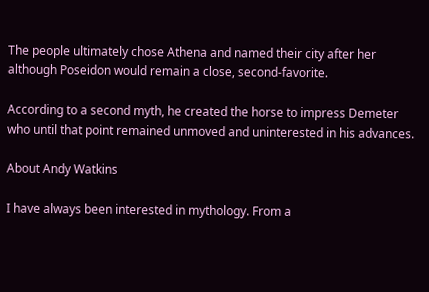The people ultimately chose Athena and named their city after her although Poseidon would remain a close, second-favorite.

According to a second myth, he created the horse to impress Demeter who until that point remained unmoved and uninterested in his advances.

About Andy Watkins

I have always been interested in mythology. From a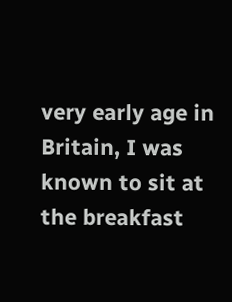very early age in Britain, I was known to sit at the breakfast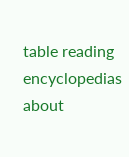table reading encyclopedias about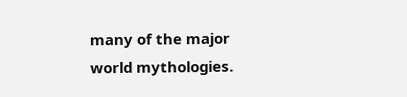many of the major world mythologies.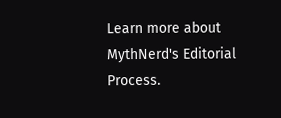Learn more about MythNerd's Editorial Process.